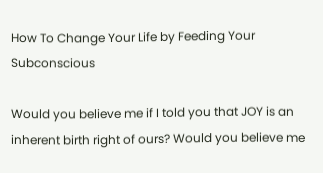How To Change Your Life by Feeding Your Subconscious

Would you believe me if I told you that JOY is an inherent birth right of ours? Would you believe me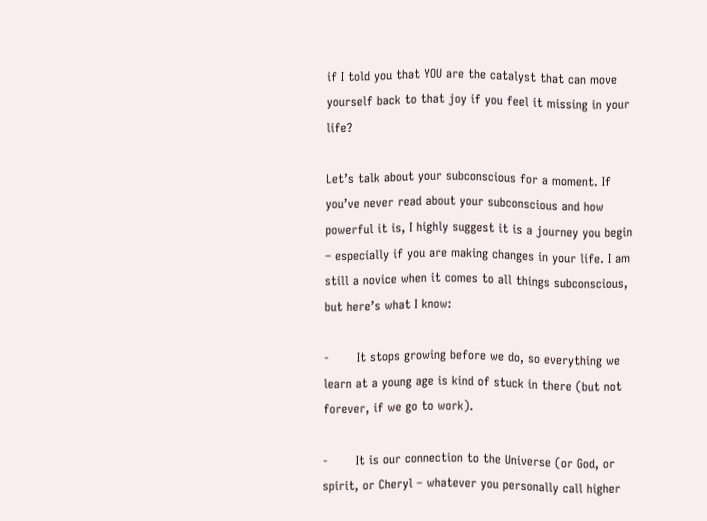if I told you that YOU are the catalyst that can move yourself back to that joy if you feel it missing in your life?

Let’s talk about your subconscious for a moment. If you’ve never read about your subconscious and how powerful it is, I highly suggest it is a journey you begin – especially if you are making changes in your life. I am still a novice when it comes to all things subconscious, but here’s what I know:

-       It stops growing before we do, so everything we learn at a young age is kind of stuck in there (but not forever, if we go to work).

-       It is our connection to the Universe (or God, or spirit, or Cheryl – whatever you personally call higher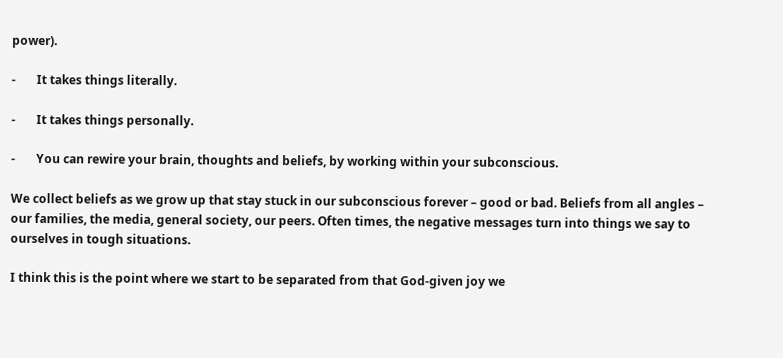power).

-       It takes things literally.

-       It takes things personally.

-       You can rewire your brain, thoughts and beliefs, by working within your subconscious.

We collect beliefs as we grow up that stay stuck in our subconscious forever – good or bad. Beliefs from all angles – our families, the media, general society, our peers. Often times, the negative messages turn into things we say to ourselves in tough situations.

I think this is the point where we start to be separated from that God-given joy we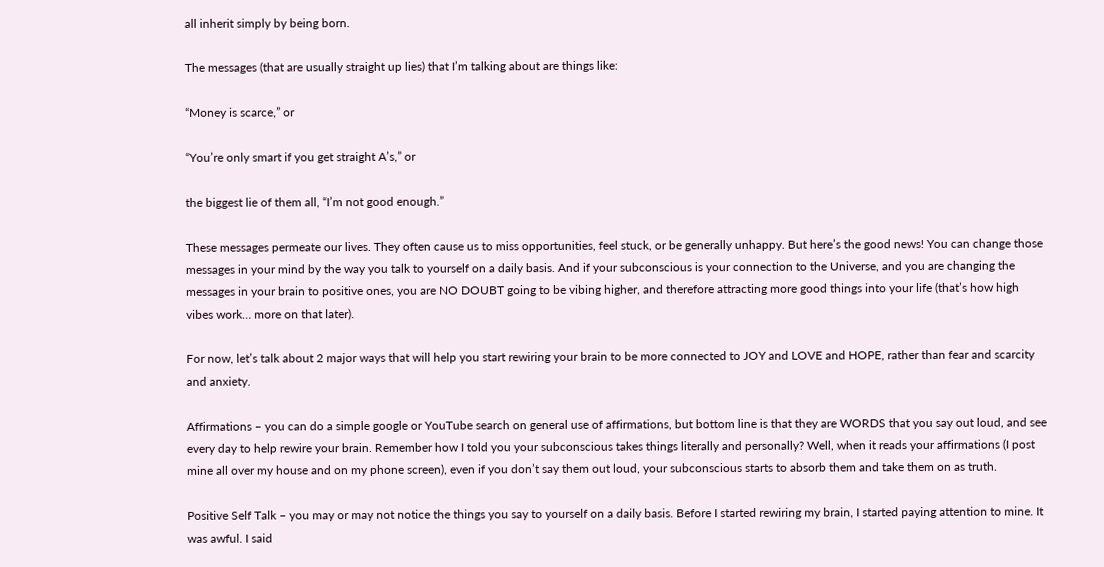all inherit simply by being born.

The messages (that are usually straight up lies) that I’m talking about are things like:

“Money is scarce,” or

“You’re only smart if you get straight A’s,” or

the biggest lie of them all, “I’m not good enough.”

These messages permeate our lives. They often cause us to miss opportunities, feel stuck, or be generally unhappy. But here’s the good news! You can change those messages in your mind by the way you talk to yourself on a daily basis. And if your subconscious is your connection to the Universe, and you are changing the messages in your brain to positive ones, you are NO DOUBT going to be vibing higher, and therefore attracting more good things into your life (that’s how high vibes work… more on that later).

For now, let’s talk about 2 major ways that will help you start rewiring your brain to be more connected to JOY and LOVE and HOPE, rather than fear and scarcity and anxiety.

Affirmations – you can do a simple google or YouTube search on general use of affirmations, but bottom line is that they are WORDS that you say out loud, and see every day to help rewire your brain. Remember how I told you your subconscious takes things literally and personally? Well, when it reads your affirmations (I post mine all over my house and on my phone screen), even if you don’t say them out loud, your subconscious starts to absorb them and take them on as truth.

Positive Self Talk – you may or may not notice the things you say to yourself on a daily basis. Before I started rewiring my brain, I started paying attention to mine. It was awful. I said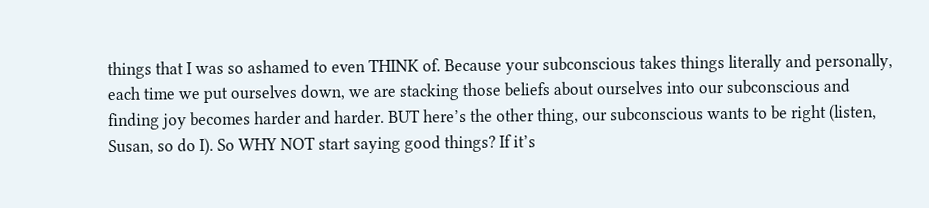things that I was so ashamed to even THINK of. Because your subconscious takes things literally and personally, each time we put ourselves down, we are stacking those beliefs about ourselves into our subconscious and finding joy becomes harder and harder. BUT here’s the other thing, our subconscious wants to be right (listen, Susan, so do I). So WHY NOT start saying good things? If it’s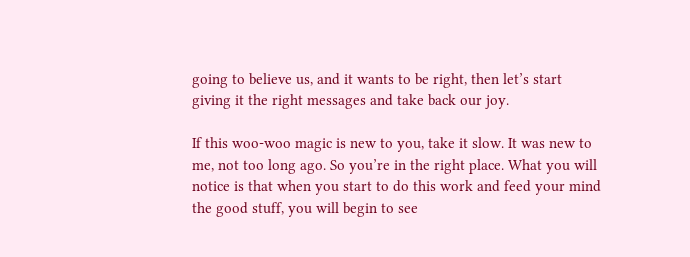going to believe us, and it wants to be right, then let’s start giving it the right messages and take back our joy.

If this woo-woo magic is new to you, take it slow. It was new to me, not too long ago. So you’re in the right place. What you will notice is that when you start to do this work and feed your mind the good stuff, you will begin to see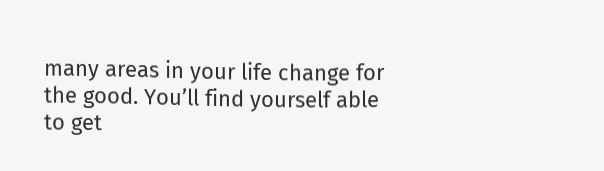many areas in your life change for the good. You’ll find yourself able to get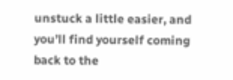unstuck a little easier, and you’ll find yourself coming back to the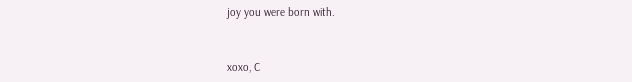joy you were born with.


xoxo, C